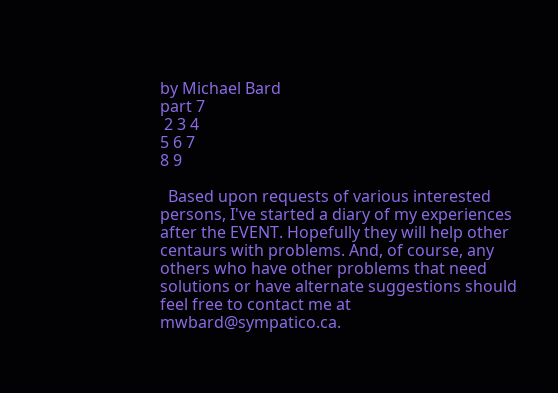by Michael Bard
part 7
 2 3 4
5 6 7
8 9

  Based upon requests of various interested persons, I've started a diary of my experiences after the EVENT. Hopefully they will help other centaurs with problems. And, of course, any others who have other problems that need solutions or have alternate suggestions should feel free to contact me at mwbard@sympatico.ca.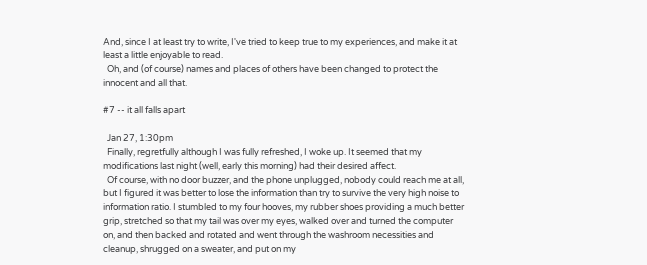And, since I at least try to write, I've tried to keep true to my experiences, and make it at least a little enjoyable to read.
  Oh, and (of course) names and places of others have been changed to protect the innocent and all that.

#7 -- it all falls apart

  Jan 27, 1:30pm
  Finally, regretfully although I was fully refreshed, I woke up. It seemed that my modifications last night (well, early this morning) had their desired affect.
  Of course, with no door buzzer, and the phone unplugged, nobody could reach me at all, but I figured it was better to lose the information than try to survive the very high noise to information ratio. I stumbled to my four hooves, my rubber shoes providing a much better grip, stretched so that my tail was over my eyes, walked over and turned the computer on, and then backed and rotated and went through the washroom necessities and cleanup, shrugged on a sweater, and put on my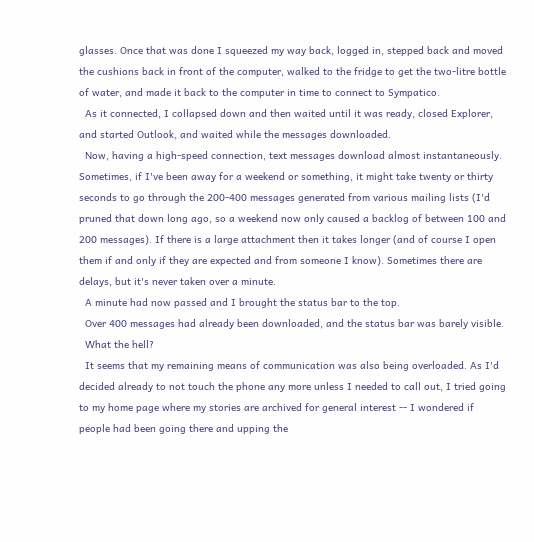glasses. Once that was done I squeezed my way back, logged in, stepped back and moved the cushions back in front of the computer, walked to the fridge to get the two-litre bottle of water, and made it back to the computer in time to connect to Sympatico.
  As it connected, I collapsed down and then waited until it was ready, closed Explorer, and started Outlook, and waited while the messages downloaded.
  Now, having a high-speed connection, text messages download almost instantaneously. Sometimes, if I've been away for a weekend or something, it might take twenty or thirty seconds to go through the 200-400 messages generated from various mailing lists (I'd pruned that down long ago, so a weekend now only caused a backlog of between 100 and 200 messages). If there is a large attachment then it takes longer (and of course I open them if and only if they are expected and from someone I know). Sometimes there are delays, but it's never taken over a minute.
  A minute had now passed and I brought the status bar to the top.
  Over 400 messages had already been downloaded, and the status bar was barely visible.
  What the hell?
  It seems that my remaining means of communication was also being overloaded. As I'd decided already to not touch the phone any more unless I needed to call out, I tried going to my home page where my stories are archived for general interest -- I wondered if people had been going there and upping the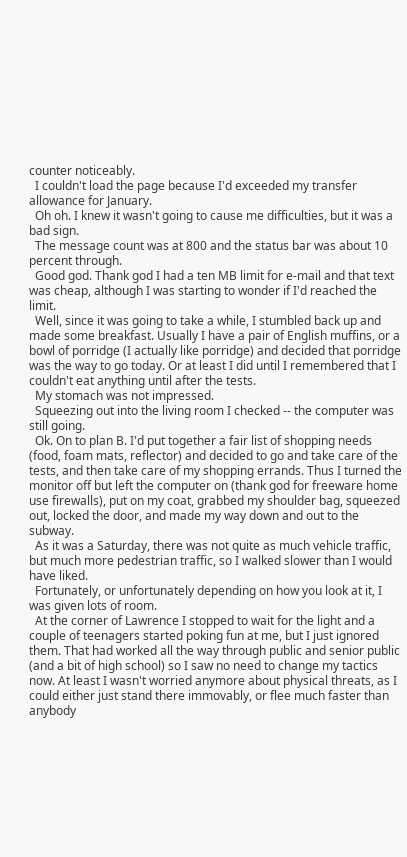counter noticeably.
  I couldn't load the page because I'd exceeded my transfer allowance for January.
  Oh oh. I knew it wasn't going to cause me difficulties, but it was a bad sign.
  The message count was at 800 and the status bar was about 10 percent through.
  Good god. Thank god I had a ten MB limit for e-mail and that text was cheap, although I was starting to wonder if I'd reached the limit.
  Well, since it was going to take a while, I stumbled back up and made some breakfast. Usually I have a pair of English muffins, or a bowl of porridge (I actually like porridge) and decided that porridge was the way to go today. Or at least I did until I remembered that I couldn't eat anything until after the tests.
  My stomach was not impressed.
  Squeezing out into the living room I checked -- the computer was still going.
  Ok. On to plan B. I'd put together a fair list of shopping needs (food, foam mats, reflector) and decided to go and take care of the tests, and then take care of my shopping errands. Thus I turned the monitor off but left the computer on (thank god for freeware home use firewalls), put on my coat, grabbed my shoulder bag, squeezed out, locked the door, and made my way down and out to the subway.
  As it was a Saturday, there was not quite as much vehicle traffic, but much more pedestrian traffic, so I walked slower than I would have liked.
  Fortunately, or unfortunately depending on how you look at it, I was given lots of room.
  At the corner of Lawrence I stopped to wait for the light and a couple of teenagers started poking fun at me, but I just ignored them. That had worked all the way through public and senior public (and a bit of high school) so I saw no need to change my tactics now. At least I wasn't worried anymore about physical threats, as I could either just stand there immovably, or flee much faster than anybody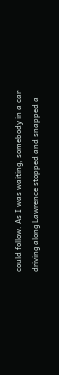could follow. As I was waiting, somebody in a car driving along Lawrence stopped and snapped a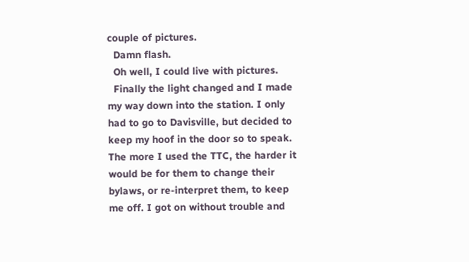couple of pictures.
  Damn flash.
  Oh well, I could live with pictures.
  Finally the light changed and I made my way down into the station. I only had to go to Davisville, but decided to keep my hoof in the door so to speak. The more I used the TTC, the harder it would be for them to change their bylaws, or re-interpret them, to keep me off. I got on without trouble and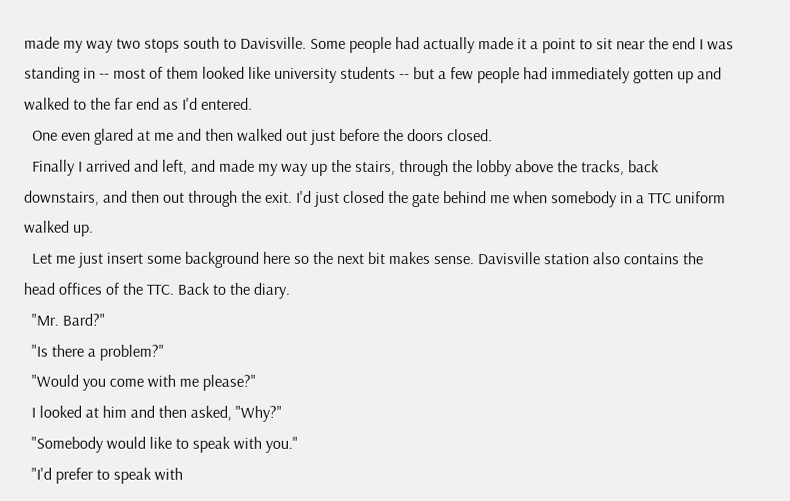made my way two stops south to Davisville. Some people had actually made it a point to sit near the end I was standing in -- most of them looked like university students -- but a few people had immediately gotten up and walked to the far end as I'd entered.
  One even glared at me and then walked out just before the doors closed.
  Finally I arrived and left, and made my way up the stairs, through the lobby above the tracks, back downstairs, and then out through the exit. I'd just closed the gate behind me when somebody in a TTC uniform walked up.
  Let me just insert some background here so the next bit makes sense. Davisville station also contains the head offices of the TTC. Back to the diary.
  "Mr. Bard?"
  "Is there a problem?"
  "Would you come with me please?"
  I looked at him and then asked, "Why?"
  "Somebody would like to speak with you."
  "I'd prefer to speak with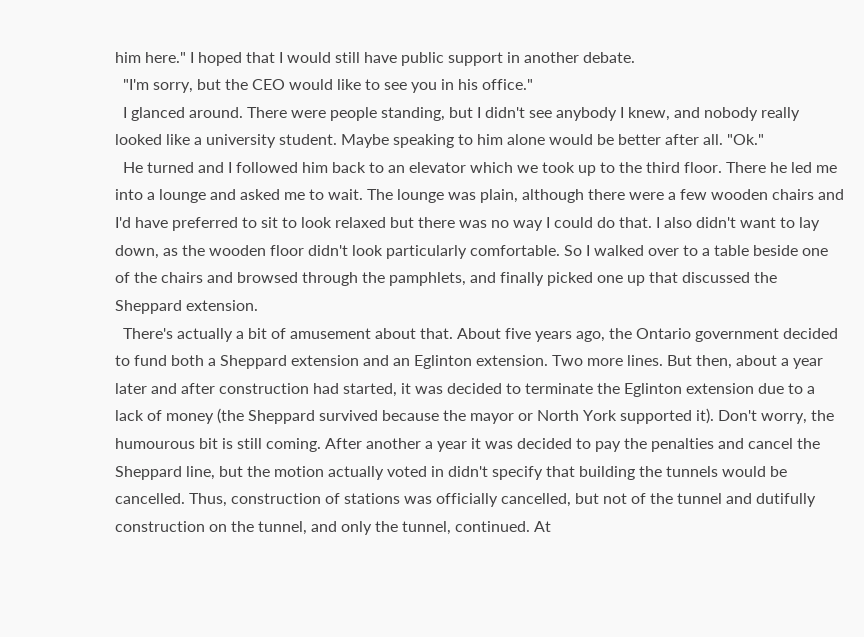him here." I hoped that I would still have public support in another debate.
  "I'm sorry, but the CEO would like to see you in his office."
  I glanced around. There were people standing, but I didn't see anybody I knew, and nobody really looked like a university student. Maybe speaking to him alone would be better after all. "Ok."
  He turned and I followed him back to an elevator which we took up to the third floor. There he led me into a lounge and asked me to wait. The lounge was plain, although there were a few wooden chairs and I'd have preferred to sit to look relaxed but there was no way I could do that. I also didn't want to lay down, as the wooden floor didn't look particularly comfortable. So I walked over to a table beside one of the chairs and browsed through the pamphlets, and finally picked one up that discussed the Sheppard extension.
  There's actually a bit of amusement about that. About five years ago, the Ontario government decided to fund both a Sheppard extension and an Eglinton extension. Two more lines. But then, about a year later and after construction had started, it was decided to terminate the Eglinton extension due to a lack of money (the Sheppard survived because the mayor or North York supported it). Don't worry, the humourous bit is still coming. After another a year it was decided to pay the penalties and cancel the Sheppard line, but the motion actually voted in didn't specify that building the tunnels would be cancelled. Thus, construction of stations was officially cancelled, but not of the tunnel and dutifully construction on the tunnel, and only the tunnel, continued. At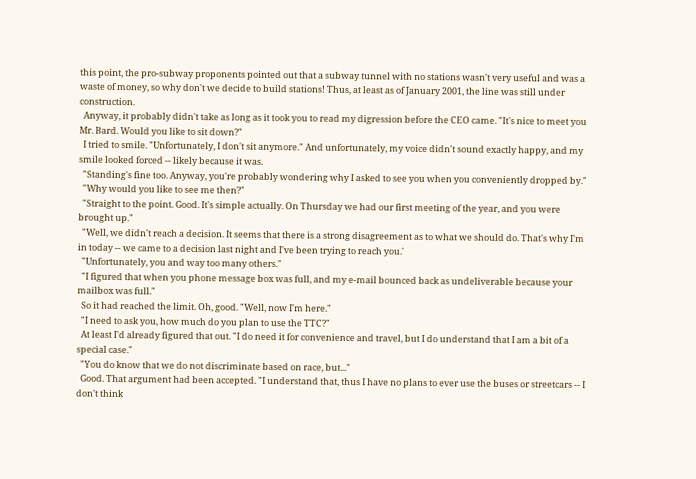this point, the pro-subway proponents pointed out that a subway tunnel with no stations wasn't very useful and was a waste of money, so why don't we decide to build stations! Thus, at least as of January 2001, the line was still under construction.
  Anyway, it probably didn't take as long as it took you to read my digression before the CEO came. "It's nice to meet you Mr. Bard. Would you like to sit down?"
  I tried to smile. "Unfortunately, I don't sit anymore." And unfortunately, my voice didn't sound exactly happy, and my smile looked forced -- likely because it was.
  "Standing's fine too. Anyway, you're probably wondering why I asked to see you when you conveniently dropped by."
  "Why would you like to see me then?"
  "Straight to the point. Good. It's simple actually. On Thursday we had our first meeting of the year, and you were brought up."
  "Well, we didn't reach a decision. It seems that there is a strong disagreement as to what we should do. That's why I'm in today -- we came to a decision last night and I've been trying to reach you.'
  "Unfortunately, you and way too many others."
  "I figured that when you phone message box was full, and my e-mail bounced back as undeliverable because your mailbox was full."
  So it had reached the limit. Oh, good. "Well, now I'm here."
  "I need to ask you, how much do you plan to use the TTC?"
  At least I'd already figured that out. "I do need it for convenience and travel, but I do understand that I am a bit of a special case."
  "You do know that we do not discriminate based on race, but..."
  Good. That argument had been accepted. "I understand that, thus I have no plans to ever use the buses or streetcars -- I don't think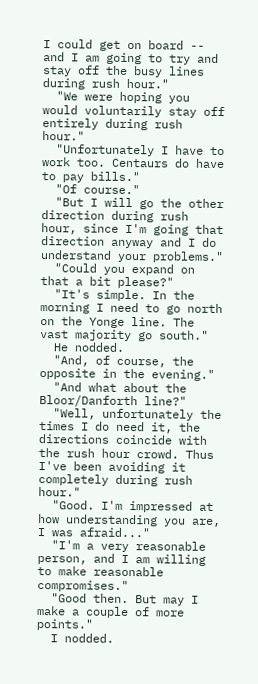I could get on board -- and I am going to try and stay off the busy lines during rush hour."
  "We were hoping you would voluntarily stay off entirely during rush hour."
  "Unfortunately I have to work too. Centaurs do have to pay bills."
  "Of course."
  "But I will go the other direction during rush hour, since I'm going that direction anyway and I do understand your problems."
  "Could you expand on that a bit please?"
  "It's simple. In the morning I need to go north on the Yonge line. The vast majority go south."
  He nodded.
  "And, of course, the opposite in the evening."
  "And what about the Bloor/Danforth line?"
  "Well, unfortunately the times I do need it, the directions coincide with the rush hour crowd. Thus I've been avoiding it completely during rush hour."
  "Good. I'm impressed at how understanding you are, I was afraid..."
  "I'm a very reasonable person, and I am willing to make reasonable compromises."
  "Good then. But may I make a couple of more points."
  I nodded.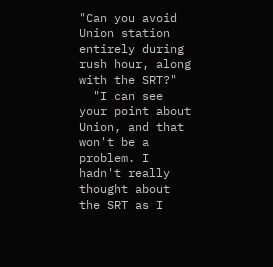"Can you avoid Union station entirely during rush hour, along with the SRT?"
  "I can see your point about Union, and that won't be a problem. I hadn't really thought about the SRT as I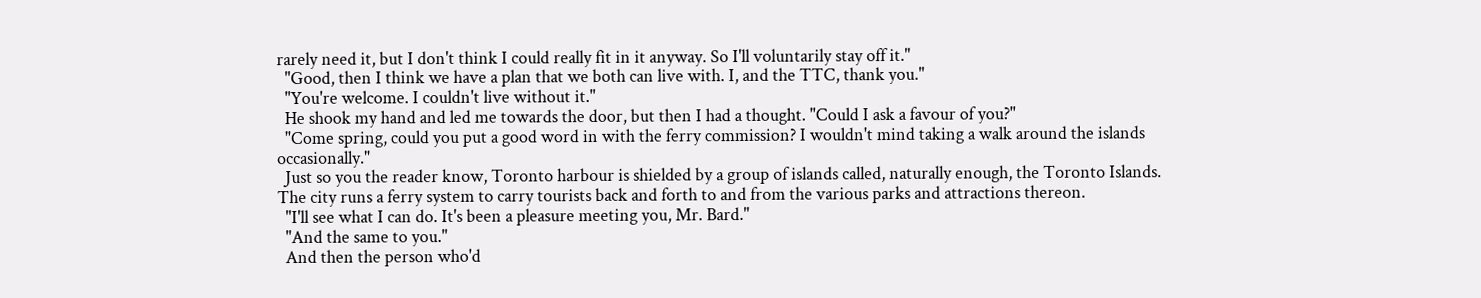rarely need it, but I don't think I could really fit in it anyway. So I'll voluntarily stay off it."
  "Good, then I think we have a plan that we both can live with. I, and the TTC, thank you."
  "You're welcome. I couldn't live without it."
  He shook my hand and led me towards the door, but then I had a thought. "Could I ask a favour of you?"
  "Come spring, could you put a good word in with the ferry commission? I wouldn't mind taking a walk around the islands occasionally."
  Just so you the reader know, Toronto harbour is shielded by a group of islands called, naturally enough, the Toronto Islands. The city runs a ferry system to carry tourists back and forth to and from the various parks and attractions thereon.
  "I'll see what I can do. It's been a pleasure meeting you, Mr. Bard."
  "And the same to you."
  And then the person who'd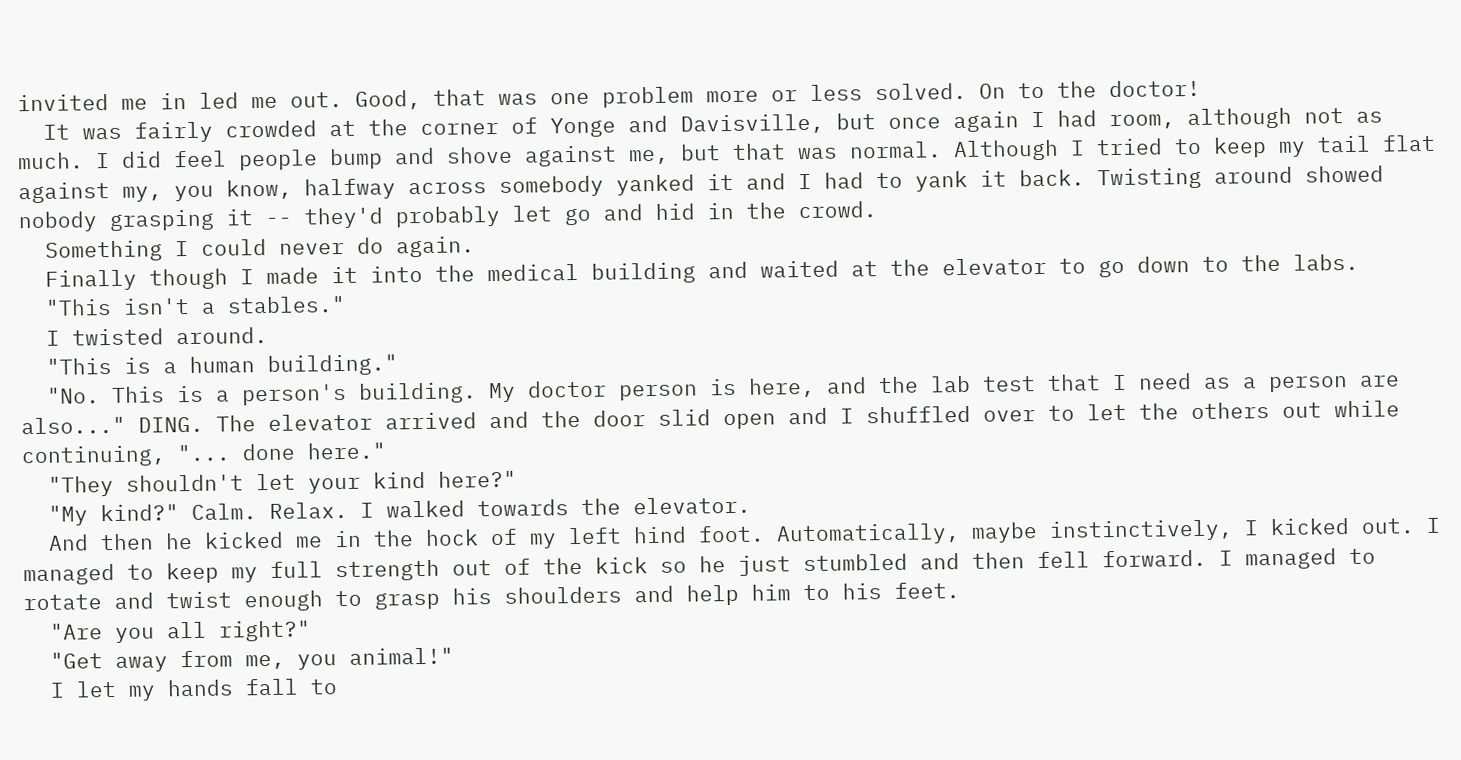invited me in led me out. Good, that was one problem more or less solved. On to the doctor!
  It was fairly crowded at the corner of Yonge and Davisville, but once again I had room, although not as much. I did feel people bump and shove against me, but that was normal. Although I tried to keep my tail flat against my, you know, halfway across somebody yanked it and I had to yank it back. Twisting around showed nobody grasping it -- they'd probably let go and hid in the crowd.
  Something I could never do again.
  Finally though I made it into the medical building and waited at the elevator to go down to the labs.
  "This isn't a stables."
  I twisted around.
  "This is a human building."
  "No. This is a person's building. My doctor person is here, and the lab test that I need as a person are also..." DING. The elevator arrived and the door slid open and I shuffled over to let the others out while continuing, "... done here."
  "They shouldn't let your kind here?"
  "My kind?" Calm. Relax. I walked towards the elevator.
  And then he kicked me in the hock of my left hind foot. Automatically, maybe instinctively, I kicked out. I managed to keep my full strength out of the kick so he just stumbled and then fell forward. I managed to rotate and twist enough to grasp his shoulders and help him to his feet.
  "Are you all right?"
  "Get away from me, you animal!"
  I let my hands fall to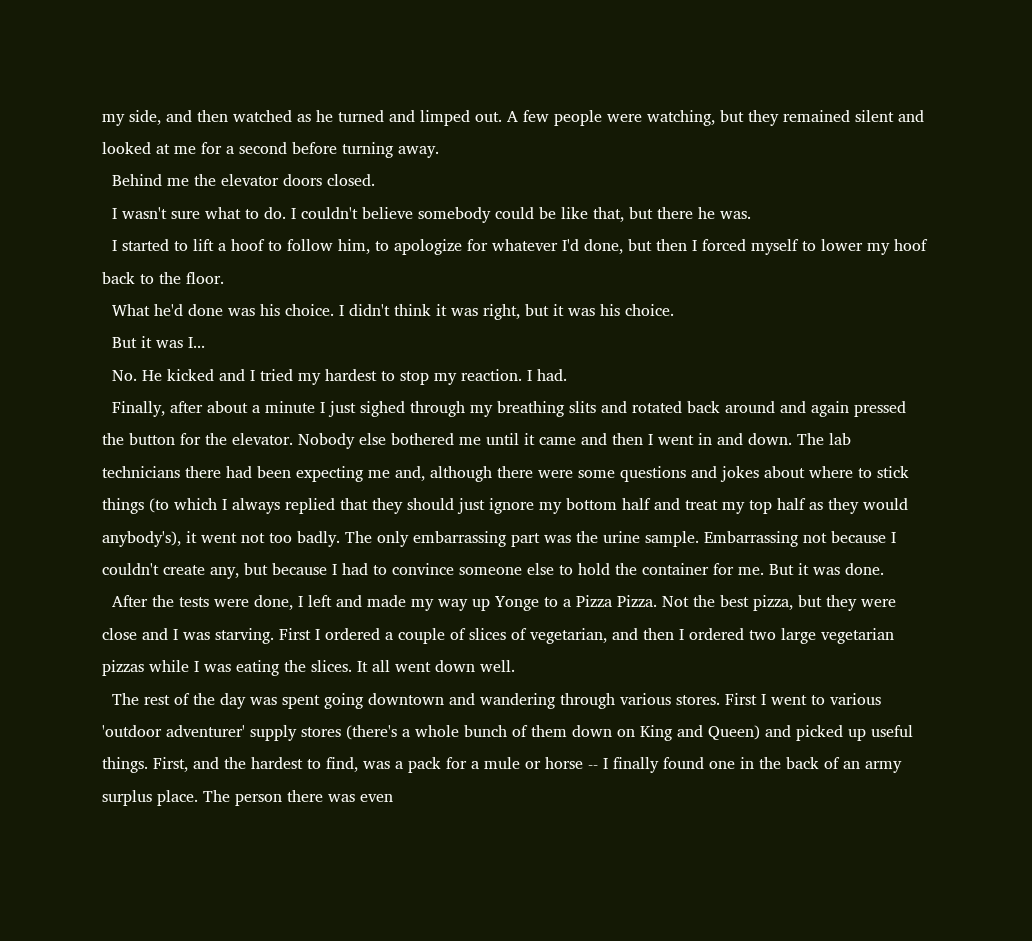my side, and then watched as he turned and limped out. A few people were watching, but they remained silent and looked at me for a second before turning away.
  Behind me the elevator doors closed.
  I wasn't sure what to do. I couldn't believe somebody could be like that, but there he was.
  I started to lift a hoof to follow him, to apologize for whatever I'd done, but then I forced myself to lower my hoof back to the floor.
  What he'd done was his choice. I didn't think it was right, but it was his choice.
  But it was I...
  No. He kicked and I tried my hardest to stop my reaction. I had.
  Finally, after about a minute I just sighed through my breathing slits and rotated back around and again pressed the button for the elevator. Nobody else bothered me until it came and then I went in and down. The lab technicians there had been expecting me and, although there were some questions and jokes about where to stick things (to which I always replied that they should just ignore my bottom half and treat my top half as they would anybody's), it went not too badly. The only embarrassing part was the urine sample. Embarrassing not because I couldn't create any, but because I had to convince someone else to hold the container for me. But it was done.
  After the tests were done, I left and made my way up Yonge to a Pizza Pizza. Not the best pizza, but they were close and I was starving. First I ordered a couple of slices of vegetarian, and then I ordered two large vegetarian pizzas while I was eating the slices. It all went down well.
  The rest of the day was spent going downtown and wandering through various stores. First I went to various 'outdoor adventurer' supply stores (there's a whole bunch of them down on King and Queen) and picked up useful things. First, and the hardest to find, was a pack for a mule or horse -- I finally found one in the back of an army surplus place. The person there was even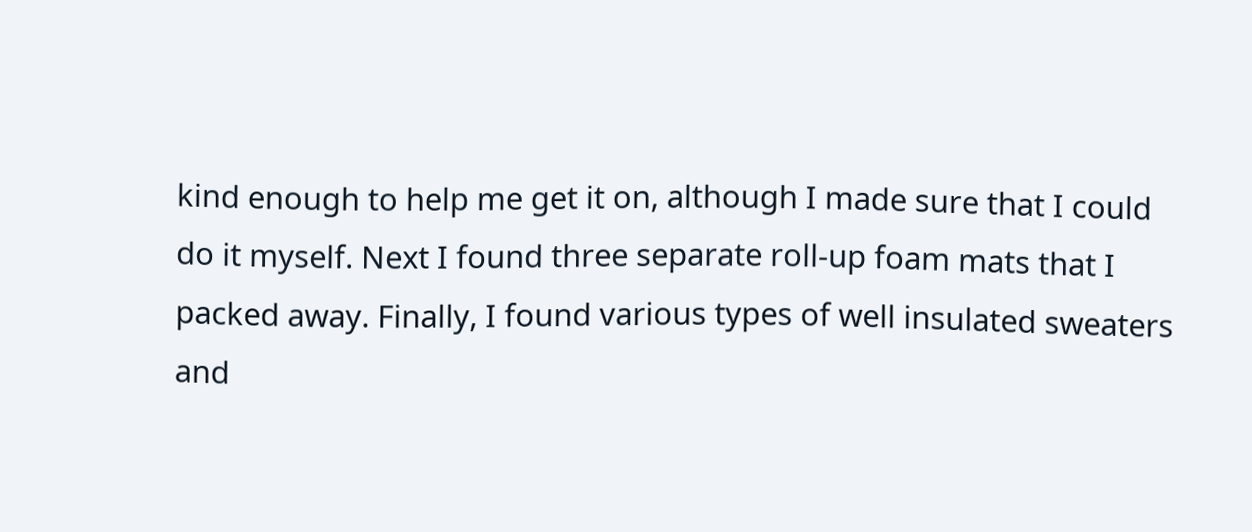kind enough to help me get it on, although I made sure that I could do it myself. Next I found three separate roll-up foam mats that I packed away. Finally, I found various types of well insulated sweaters and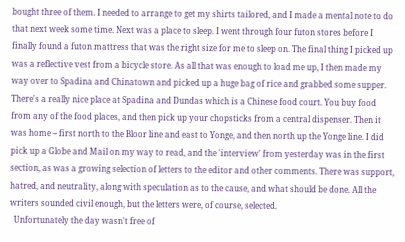bought three of them. I needed to arrange to get my shirts tailored, and I made a mental note to do that next week some time. Next was a place to sleep. I went through four futon stores before I finally found a futon mattress that was the right size for me to sleep on. The final thing I picked up was a reflective vest from a bicycle store. As all that was enough to load me up, I then made my way over to Spadina and Chinatown and picked up a huge bag of rice and grabbed some supper. There's a really nice place at Spadina and Dundas which is a Chinese food court. You buy food from any of the food places, and then pick up your chopsticks from a central dispenser. Then it was home -- first north to the Bloor line and east to Yonge, and then north up the Yonge line. I did pick up a Globe and Mail on my way to read, and the 'interview' from yesterday was in the first section, as was a growing selection of letters to the editor and other comments. There was support, hatred, and neutrality, along with speculation as to the cause, and what should be done. All the writers sounded civil enough, but the letters were, of course, selected.
  Unfortunately the day wasn't free of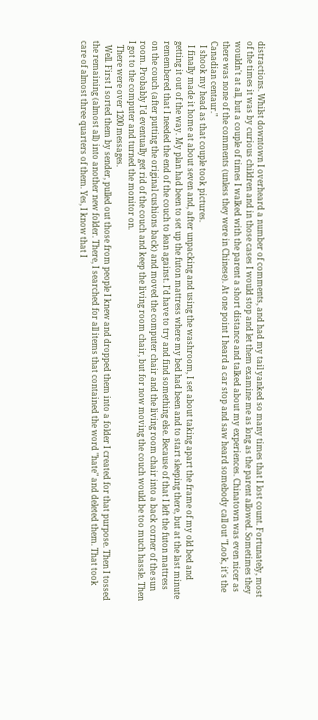distractions. Whilst downtown I overheard a number of comments, and had my tail yanked so many times that I lost count. Fortunately, most of the times it was by curious children and in those cases I would stop and let them examine me as long as the parent allowed. Sometimes they wouldn't at all, but a couple of times I walked with the parent a short distance and talked about my experiences. Chinatown was even nicer as there was none of the comments (unless they were in Chinese). At one point I heard a car stop and saw heard somebody call out "Look, it's the Canadian centaur."
  I shook my head as that couple took pictures.
  I finally made it home at about seven and, after unpacking and using the washroom, I set about taking apart the frame of my old bed and getting it out of the way. My plan had been to set up the futon mattress where my bed had been and to start sleeping there, but at the last minute remembered that I needed the end of the couch to lean against. I'd have to try and find something else. Because of that I left the futon mattress on the couch (after putting the original cushions back) and moved the computer chair and the living room chair into a back corner of the sun room. Probably I'd eventually get rid of the couch and keep the living room chair, but for now moving the couch would be too much hassle. Then I got to the computer and turned the monitor on.
  There were over 1200 messages.
  Well. First I sorted them by sender, pulled out those from people I knew and dropped them into a folder I created for that purpose. Then I tossed the remaining (almost all) into another new folder. There, I searched for all items that contained the word "hate" and deleted them. That took care of almost three quarters of them. Yes, I know that I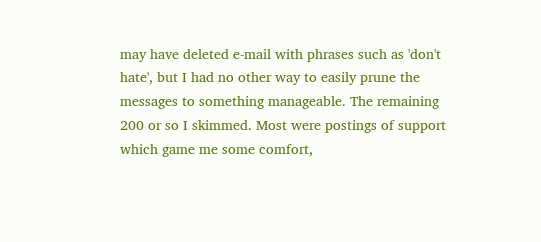may have deleted e-mail with phrases such as 'don't hate', but I had no other way to easily prune the messages to something manageable. The remaining 200 or so I skimmed. Most were postings of support which game me some comfort,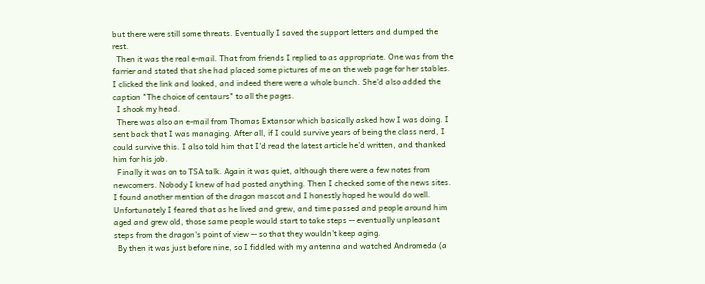but there were still some threats. Eventually I saved the support letters and dumped the rest.
  Then it was the real e-mail. That from friends I replied to as appropriate. One was from the farrier and stated that she had placed some pictures of me on the web page for her stables. I clicked the link and looked, and indeed there were a whole bunch. She'd also added the caption "The choice of centaurs" to all the pages.
  I shook my head.
  There was also an e-mail from Thomas Extansor which basically asked how I was doing. I sent back that I was managing. After all, if I could survive years of being the class nerd, I could survive this. I also told him that I'd read the latest article he'd written, and thanked him for his job.
  Finally it was on to TSA talk. Again it was quiet, although there were a few notes from newcomers. Nobody I knew of had posted anything. Then I checked some of the news sites. I found another mention of the dragon mascot and I honestly hoped he would do well. Unfortunately I feared that as he lived and grew, and time passed and people around him aged and grew old, those same people would start to take steps -- eventually unpleasant steps from the dragon's point of view -- so that they wouldn't keep aging.
  By then it was just before nine, so I fiddled with my antenna and watched Andromeda (a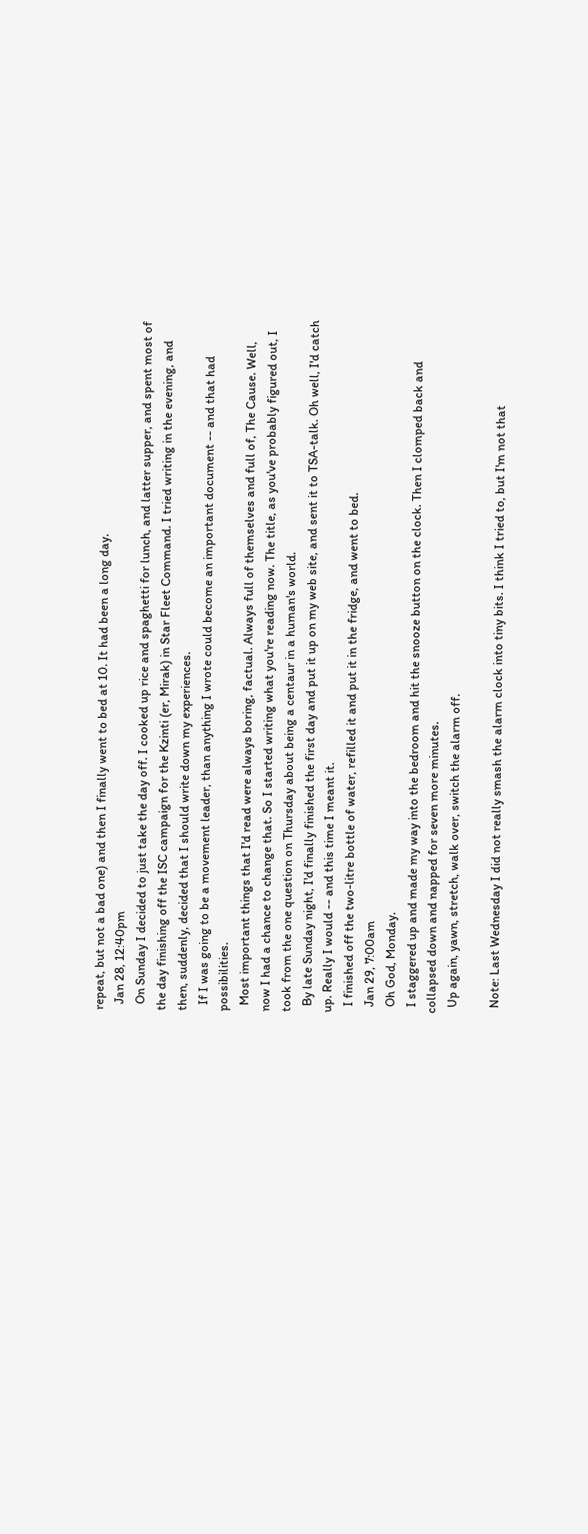repeat, but not a bad one) and then I finally went to bed at 10. It had been a long day.
  Jan 28, 12:40pm
  On Sunday I decided to just take the day off. I cooked up rice and spaghetti for lunch, and latter supper, and spent most of the day finishing off the ISC campaign for the Kzinti (er, Mirak) in Star Fleet Command. I tried writing in the evening, and then, suddenly, decided that I should write down my experiences.
  If I was going to be a movement leader, than anything I wrote could become an important document -- and that had possibilities.
  Most important things that I'd read were always boring, factual. Always full of themselves and full of, The Cause. Well, now I had a chance to change that. So I started writing what you're reading now. The title, as you've probably figured out, I took from the one question on Thursday about being a centaur in a human's world.
  By late Sunday night, I'd finally finished the first day and put it up on my web site, and sent it to TSA-talk. Oh well, I'd catch up. Really I would -- and this time I meant it.
  I finished off the two-litre bottle of water, refilled it and put it in the fridge, and went to bed.
  Jan 29, 7:00am
  Oh God, Monday.
  I staggered up and made my way into the bedroom and hit the snooze button on the clock. Then I clomped back and collapsed down and napped for seven more minutes.
  Up again, yawn, stretch, walk over, switch the alarm off.

  Note: Last Wednesday I did not really smash the alarm clock into tiny bits. I think I tried to, but I'm not that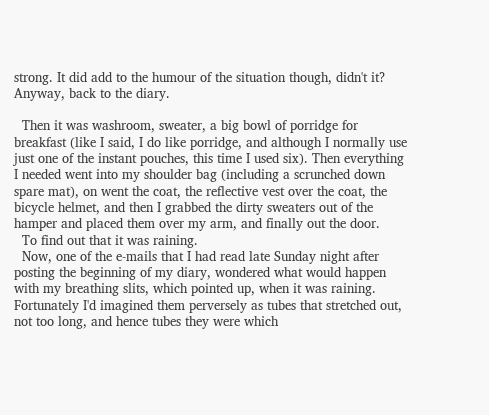strong. It did add to the humour of the situation though, didn't it? Anyway, back to the diary.

  Then it was washroom, sweater, a big bowl of porridge for breakfast (like I said, I do like porridge, and although I normally use just one of the instant pouches, this time I used six). Then everything I needed went into my shoulder bag (including a scrunched down spare mat), on went the coat, the reflective vest over the coat, the bicycle helmet, and then I grabbed the dirty sweaters out of the hamper and placed them over my arm, and finally out the door.
  To find out that it was raining.
  Now, one of the e-mails that I had read late Sunday night after posting the beginning of my diary, wondered what would happen with my breathing slits, which pointed up, when it was raining. Fortunately I'd imagined them perversely as tubes that stretched out, not too long, and hence tubes they were which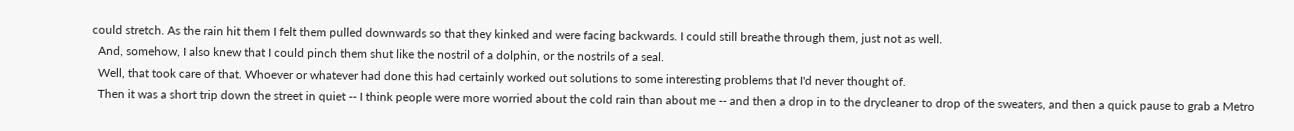could stretch. As the rain hit them I felt them pulled downwards so that they kinked and were facing backwards. I could still breathe through them, just not as well.
  And, somehow, I also knew that I could pinch them shut like the nostril of a dolphin, or the nostrils of a seal.
  Well, that took care of that. Whoever or whatever had done this had certainly worked out solutions to some interesting problems that I'd never thought of.
  Then it was a short trip down the street in quiet -- I think people were more worried about the cold rain than about me -- and then a drop in to the drycleaner to drop of the sweaters, and then a quick pause to grab a Metro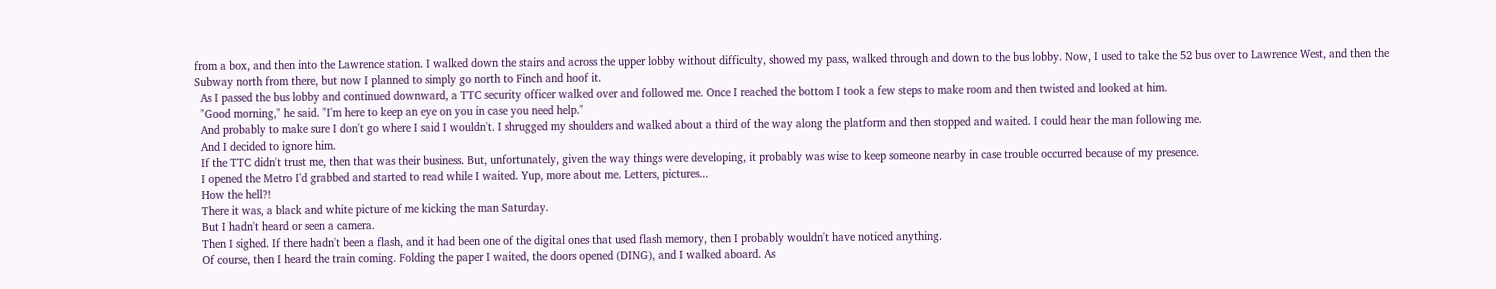from a box, and then into the Lawrence station. I walked down the stairs and across the upper lobby without difficulty, showed my pass, walked through and down to the bus lobby. Now, I used to take the 52 bus over to Lawrence West, and then the Subway north from there, but now I planned to simply go north to Finch and hoof it.
  As I passed the bus lobby and continued downward, a TTC security officer walked over and followed me. Once I reached the bottom I took a few steps to make room and then twisted and looked at him.
  "Good morning," he said. "I'm here to keep an eye on you in case you need help."
  And probably to make sure I don't go where I said I wouldn't. I shrugged my shoulders and walked about a third of the way along the platform and then stopped and waited. I could hear the man following me.
  And I decided to ignore him.
  If the TTC didn't trust me, then that was their business. But, unfortunately, given the way things were developing, it probably was wise to keep someone nearby in case trouble occurred because of my presence.
  I opened the Metro I'd grabbed and started to read while I waited. Yup, more about me. Letters, pictures...
  How the hell?!
  There it was, a black and white picture of me kicking the man Saturday.
  But I hadn't heard or seen a camera.
  Then I sighed. If there hadn't been a flash, and it had been one of the digital ones that used flash memory, then I probably wouldn't have noticed anything.
  Of course, then I heard the train coming. Folding the paper I waited, the doors opened (DING), and I walked aboard. As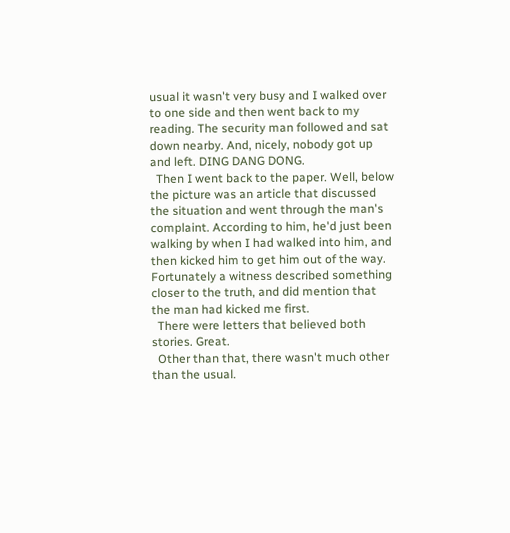usual it wasn't very busy and I walked over to one side and then went back to my reading. The security man followed and sat down nearby. And, nicely, nobody got up and left. DING DANG DONG.
  Then I went back to the paper. Well, below the picture was an article that discussed the situation and went through the man's complaint. According to him, he'd just been walking by when I had walked into him, and then kicked him to get him out of the way. Fortunately a witness described something closer to the truth, and did mention that the man had kicked me first.
  There were letters that believed both stories. Great.
  Other than that, there wasn't much other than the usual.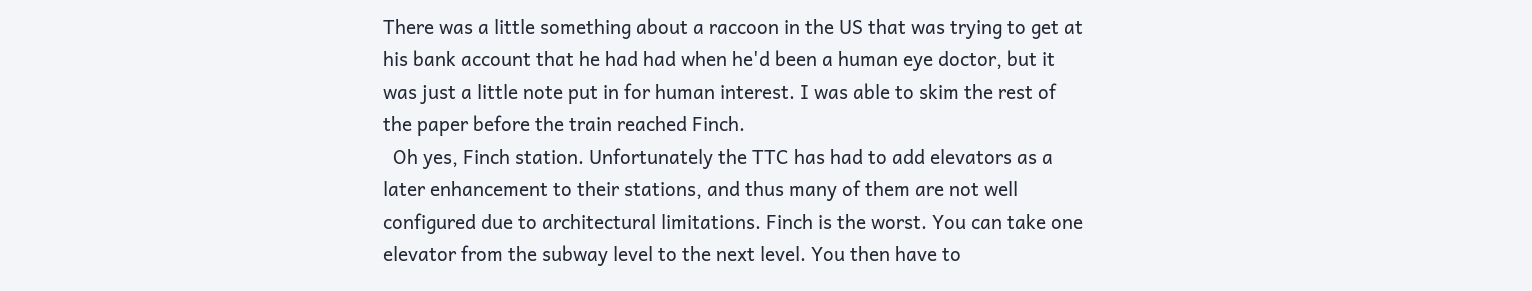There was a little something about a raccoon in the US that was trying to get at his bank account that he had had when he'd been a human eye doctor, but it was just a little note put in for human interest. I was able to skim the rest of the paper before the train reached Finch.
  Oh yes, Finch station. Unfortunately the TTC has had to add elevators as a later enhancement to their stations, and thus many of them are not well configured due to architectural limitations. Finch is the worst. You can take one elevator from the subway level to the next level. You then have to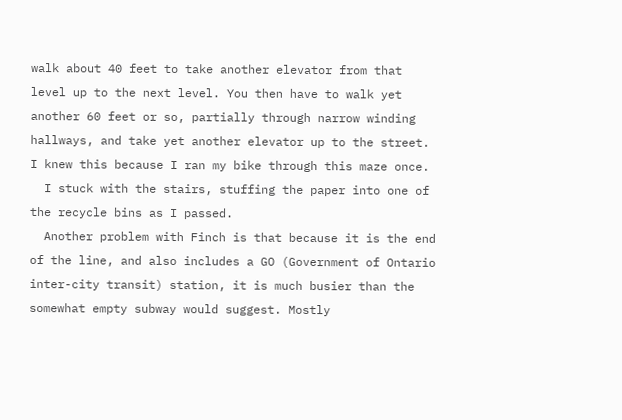walk about 40 feet to take another elevator from that level up to the next level. You then have to walk yet another 60 feet or so, partially through narrow winding hallways, and take yet another elevator up to the street. I knew this because I ran my bike through this maze once.
  I stuck with the stairs, stuffing the paper into one of the recycle bins as I passed.
  Another problem with Finch is that because it is the end of the line, and also includes a GO (Government of Ontario inter-city transit) station, it is much busier than the somewhat empty subway would suggest. Mostly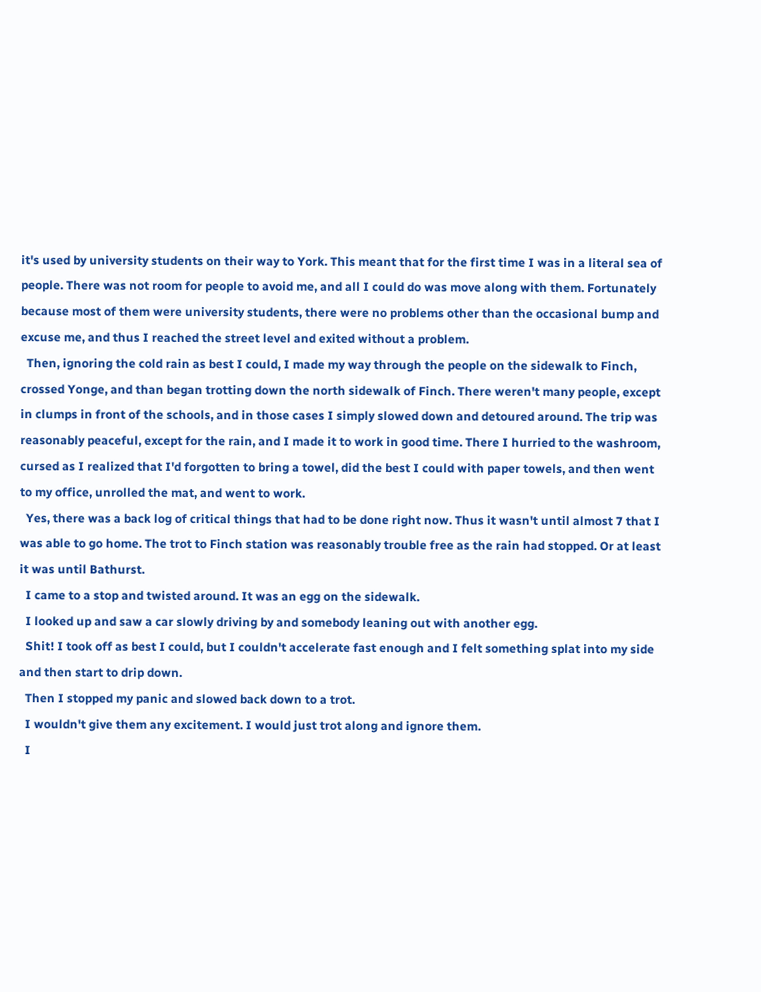it's used by university students on their way to York. This meant that for the first time I was in a literal sea of people. There was not room for people to avoid me, and all I could do was move along with them. Fortunately because most of them were university students, there were no problems other than the occasional bump and excuse me, and thus I reached the street level and exited without a problem.
  Then, ignoring the cold rain as best I could, I made my way through the people on the sidewalk to Finch, crossed Yonge, and than began trotting down the north sidewalk of Finch. There weren't many people, except in clumps in front of the schools, and in those cases I simply slowed down and detoured around. The trip was reasonably peaceful, except for the rain, and I made it to work in good time. There I hurried to the washroom, cursed as I realized that I'd forgotten to bring a towel, did the best I could with paper towels, and then went to my office, unrolled the mat, and went to work.
  Yes, there was a back log of critical things that had to be done right now. Thus it wasn't until almost 7 that I was able to go home. The trot to Finch station was reasonably trouble free as the rain had stopped. Or at least it was until Bathurst.
  I came to a stop and twisted around. It was an egg on the sidewalk.
  I looked up and saw a car slowly driving by and somebody leaning out with another egg.
  Shit! I took off as best I could, but I couldn't accelerate fast enough and I felt something splat into my side and then start to drip down.
  Then I stopped my panic and slowed back down to a trot.
  I wouldn't give them any excitement. I would just trot along and ignore them.
  I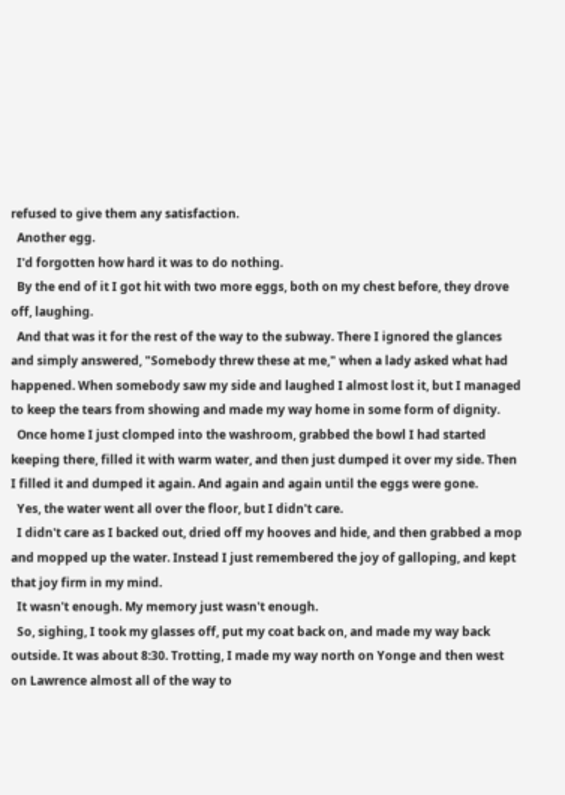refused to give them any satisfaction.
  Another egg.
  I'd forgotten how hard it was to do nothing.
  By the end of it I got hit with two more eggs, both on my chest before, they drove off, laughing.
  And that was it for the rest of the way to the subway. There I ignored the glances and simply answered, "Somebody threw these at me," when a lady asked what had happened. When somebody saw my side and laughed I almost lost it, but I managed to keep the tears from showing and made my way home in some form of dignity.
  Once home I just clomped into the washroom, grabbed the bowl I had started keeping there, filled it with warm water, and then just dumped it over my side. Then I filled it and dumped it again. And again and again until the eggs were gone.
  Yes, the water went all over the floor, but I didn't care.
  I didn't care as I backed out, dried off my hooves and hide, and then grabbed a mop and mopped up the water. Instead I just remembered the joy of galloping, and kept that joy firm in my mind.
  It wasn't enough. My memory just wasn't enough.
  So, sighing, I took my glasses off, put my coat back on, and made my way back outside. It was about 8:30. Trotting, I made my way north on Yonge and then west on Lawrence almost all of the way to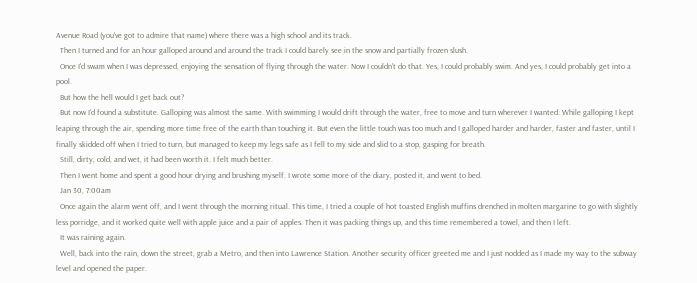Avenue Road (you've got to admire that name) where there was a high school and its track.
  Then I turned and for an hour galloped around and around the track I could barely see in the snow and partially frozen slush.
  Once I'd swam when I was depressed, enjoying the sensation of flying through the water. Now I couldn't do that. Yes, I could probably swim. And yes, I could probably get into a pool.
  But how the hell would I get back out?
  But now I'd found a substitute. Galloping was almost the same. With swimming I would drift through the water, free to move and turn wherever I wanted. While galloping I kept leaping through the air, spending more time free of the earth than touching it. But even the little touch was too much and I galloped harder and harder, faster and faster, until I finally skidded off when I tried to turn, but managed to keep my legs safe as I fell to my side and slid to a stop, gasping for breath.
  Still, dirty, cold, and wet, it had been worth it. I felt much better.
  Then I went home and spent a good hour drying and brushing myself. I wrote some more of the diary, posted it, and went to bed.
  Jan 30, 7:00am
  Once again the alarm went off, and I went through the morning ritual. This time, I tried a couple of hot toasted English muffins drenched in molten margarine to go with slightly less porridge, and it worked quite well with apple juice and a pair of apples. Then it was packing things up, and this time remembered a towel, and then I left.
  It was raining again.
  Well, back into the rain, down the street, grab a Metro, and then into Lawrence Station. Another security officer greeted me and I just nodded as I made my way to the subway level and opened the paper.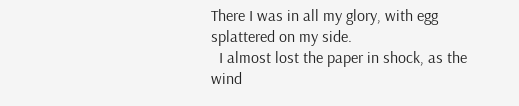There I was in all my glory, with egg splattered on my side.
  I almost lost the paper in shock, as the wind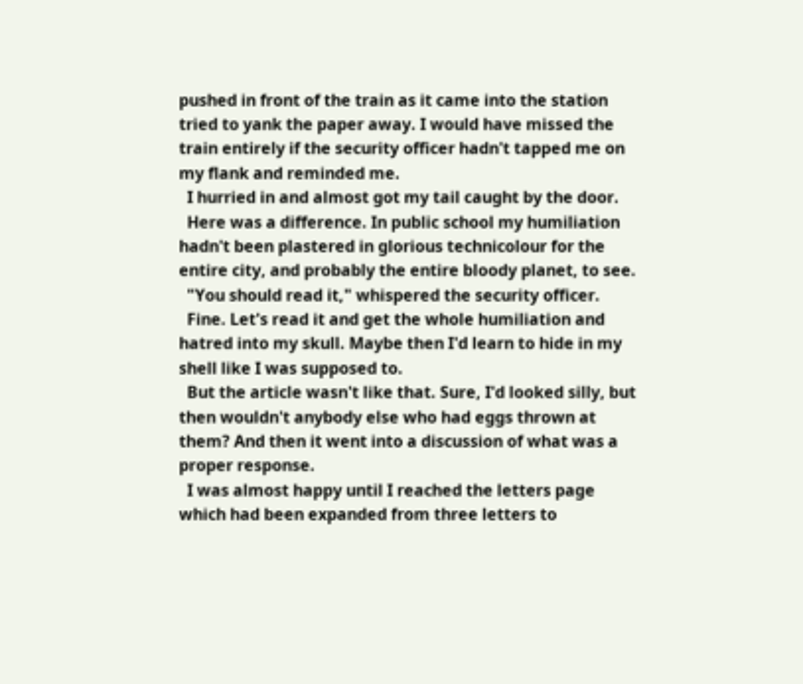pushed in front of the train as it came into the station tried to yank the paper away. I would have missed the train entirely if the security officer hadn't tapped me on my flank and reminded me.
  I hurried in and almost got my tail caught by the door.
  Here was a difference. In public school my humiliation hadn't been plastered in glorious technicolour for the entire city, and probably the entire bloody planet, to see.
  "You should read it," whispered the security officer.
  Fine. Let's read it and get the whole humiliation and hatred into my skull. Maybe then I'd learn to hide in my shell like I was supposed to.
  But the article wasn't like that. Sure, I'd looked silly, but then wouldn't anybody else who had eggs thrown at them? And then it went into a discussion of what was a proper response.
  I was almost happy until I reached the letters page which had been expanded from three letters to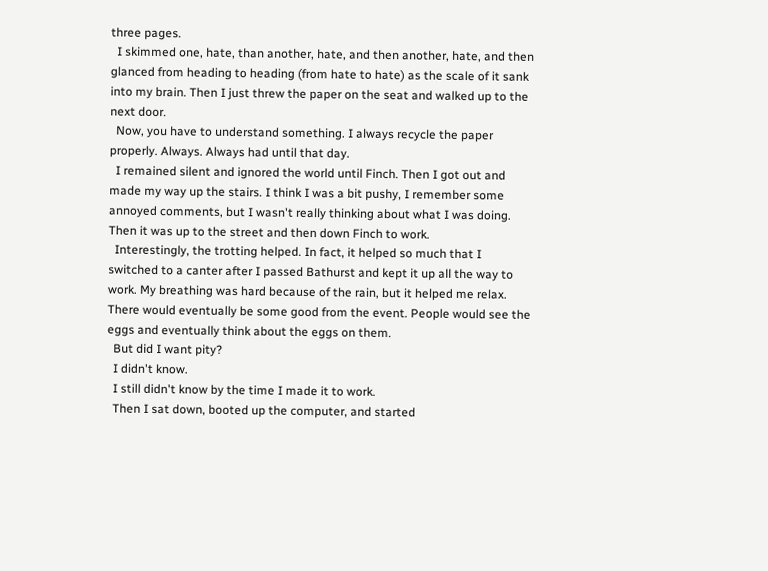three pages.
  I skimmed one, hate, than another, hate, and then another, hate, and then glanced from heading to heading (from hate to hate) as the scale of it sank into my brain. Then I just threw the paper on the seat and walked up to the next door.
  Now, you have to understand something. I always recycle the paper properly. Always. Always had until that day.
  I remained silent and ignored the world until Finch. Then I got out and made my way up the stairs. I think I was a bit pushy, I remember some annoyed comments, but I wasn't really thinking about what I was doing. Then it was up to the street and then down Finch to work.
  Interestingly, the trotting helped. In fact, it helped so much that I switched to a canter after I passed Bathurst and kept it up all the way to work. My breathing was hard because of the rain, but it helped me relax. There would eventually be some good from the event. People would see the eggs and eventually think about the eggs on them.
  But did I want pity?
  I didn't know.
  I still didn't know by the time I made it to work.
  Then I sat down, booted up the computer, and started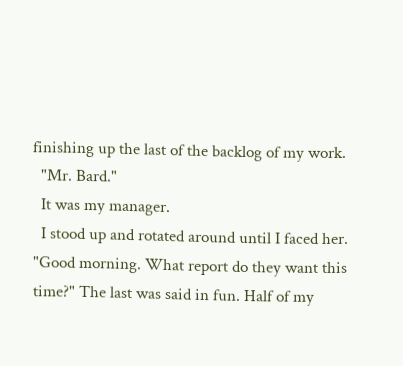finishing up the last of the backlog of my work.
  "Mr. Bard."
  It was my manager.
  I stood up and rotated around until I faced her. "Good morning. What report do they want this time?" The last was said in fun. Half of my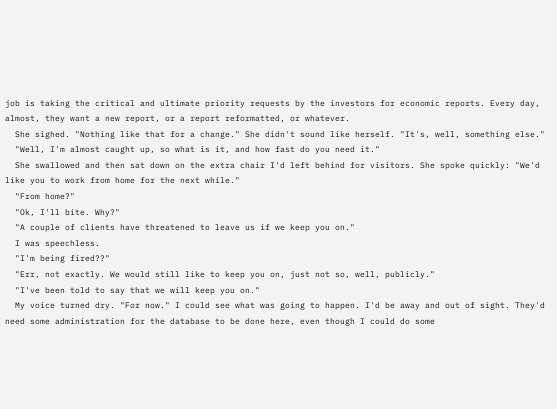job is taking the critical and ultimate priority requests by the investors for economic reports. Every day, almost, they want a new report, or a report reformatted, or whatever.
  She sighed. "Nothing like that for a change." She didn't sound like herself. "It's, well, something else."
  "Well, I'm almost caught up, so what is it, and how fast do you need it."
  She swallowed and then sat down on the extra chair I'd left behind for visitors. She spoke quickly: "We'd like you to work from home for the next while."
  "From home?"
  "Ok, I'll bite. Why?"
  "A couple of clients have threatened to leave us if we keep you on."
  I was speechless.
  "I'm being fired??"
  "Err, not exactly. We would still like to keep you on, just not so, well, publicly."
  "I've been told to say that we will keep you on."
  My voice turned dry. "For now." I could see what was going to happen. I'd be away and out of sight. They'd need some administration for the database to be done here, even though I could do some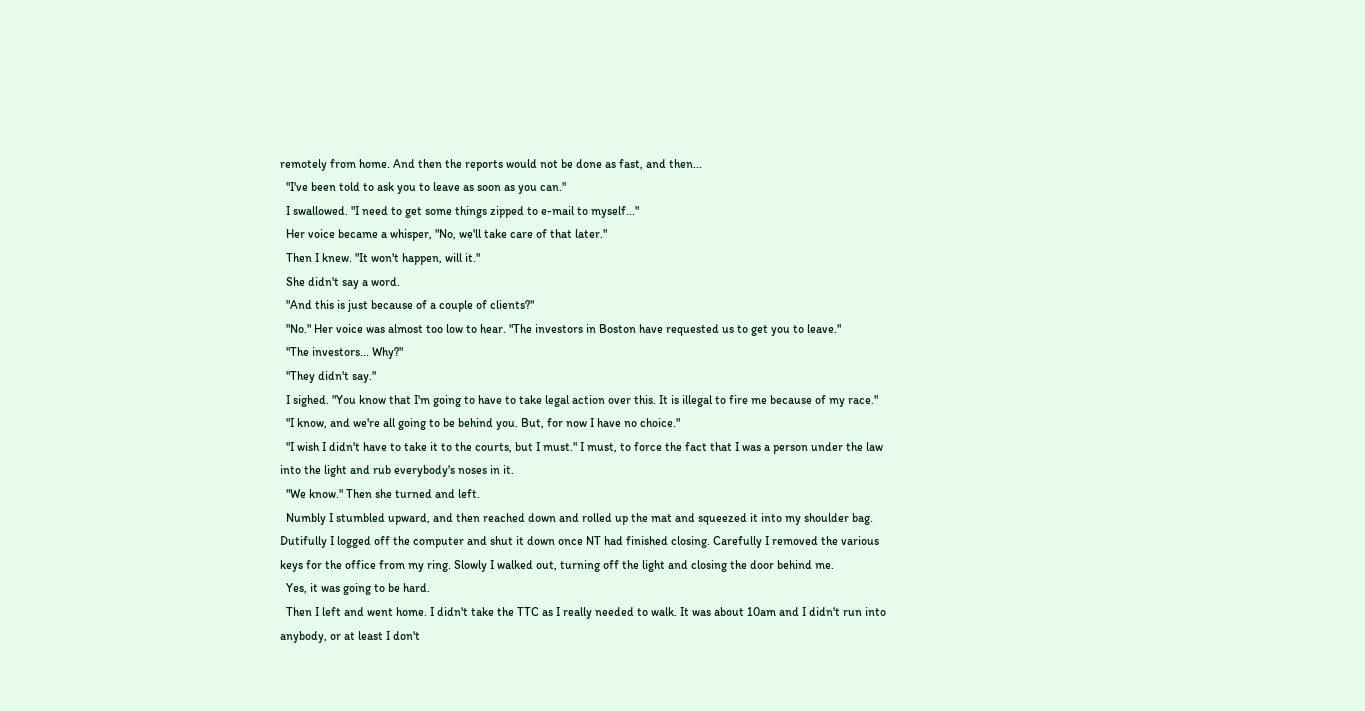remotely from home. And then the reports would not be done as fast, and then...
  "I've been told to ask you to leave as soon as you can."
  I swallowed. "I need to get some things zipped to e-mail to myself..."
  Her voice became a whisper, "No, we'll take care of that later."
  Then I knew. "It won't happen, will it."
  She didn't say a word.
  "And this is just because of a couple of clients?"
  "No." Her voice was almost too low to hear. "The investors in Boston have requested us to get you to leave."
  "The investors... Why?"
  "They didn't say."
  I sighed. "You know that I'm going to have to take legal action over this. It is illegal to fire me because of my race."
  "I know, and we're all going to be behind you. But, for now I have no choice."
  "I wish I didn't have to take it to the courts, but I must." I must, to force the fact that I was a person under the law into the light and rub everybody's noses in it.
  "We know." Then she turned and left.
  Numbly I stumbled upward, and then reached down and rolled up the mat and squeezed it into my shoulder bag. Dutifully I logged off the computer and shut it down once NT had finished closing. Carefully I removed the various keys for the office from my ring. Slowly I walked out, turning off the light and closing the door behind me.
  Yes, it was going to be hard.
  Then I left and went home. I didn't take the TTC as I really needed to walk. It was about 10am and I didn't run into anybody, or at least I don't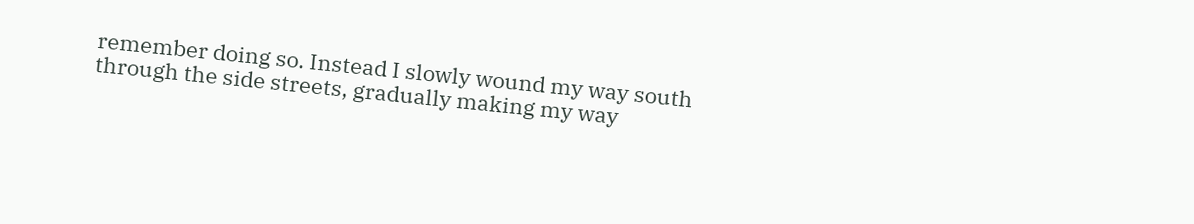remember doing so. Instead I slowly wound my way south through the side streets, gradually making my way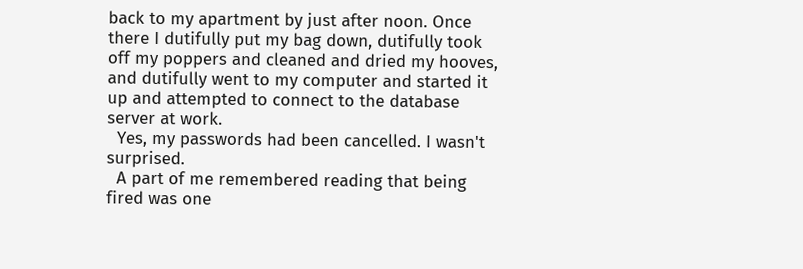back to my apartment by just after noon. Once there I dutifully put my bag down, dutifully took off my poppers and cleaned and dried my hooves, and dutifully went to my computer and started it up and attempted to connect to the database server at work.
  Yes, my passwords had been cancelled. I wasn't surprised.
  A part of me remembered reading that being fired was one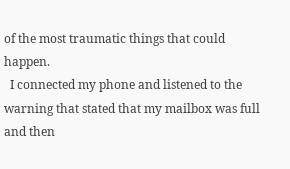of the most traumatic things that could happen.
  I connected my phone and listened to the warning that stated that my mailbox was full and then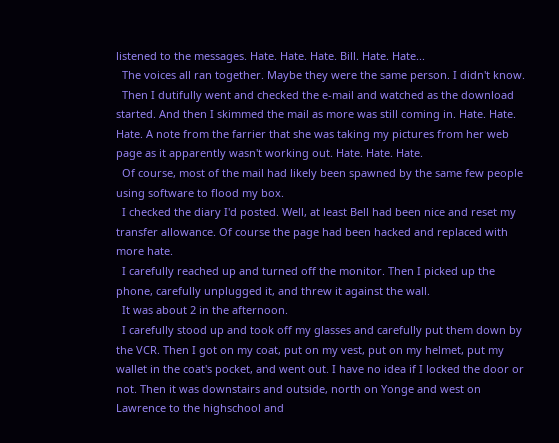listened to the messages. Hate. Hate. Hate. Bill. Hate. Hate...
  The voices all ran together. Maybe they were the same person. I didn't know.
  Then I dutifully went and checked the e-mail and watched as the download started. And then I skimmed the mail as more was still coming in. Hate. Hate. Hate. A note from the farrier that she was taking my pictures from her web page as it apparently wasn't working out. Hate. Hate. Hate.
  Of course, most of the mail had likely been spawned by the same few people using software to flood my box.
  I checked the diary I'd posted. Well, at least Bell had been nice and reset my transfer allowance. Of course the page had been hacked and replaced with more hate.
  I carefully reached up and turned off the monitor. Then I picked up the phone, carefully unplugged it, and threw it against the wall.
  It was about 2 in the afternoon.
  I carefully stood up and took off my glasses and carefully put them down by the VCR. Then I got on my coat, put on my vest, put on my helmet, put my wallet in the coat's pocket, and went out. I have no idea if I locked the door or not. Then it was downstairs and outside, north on Yonge and west on Lawrence to the highschool and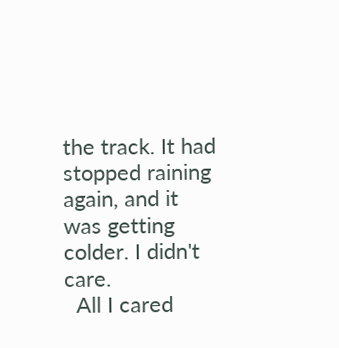the track. It had stopped raining again, and it was getting colder. I didn't care.
  All I cared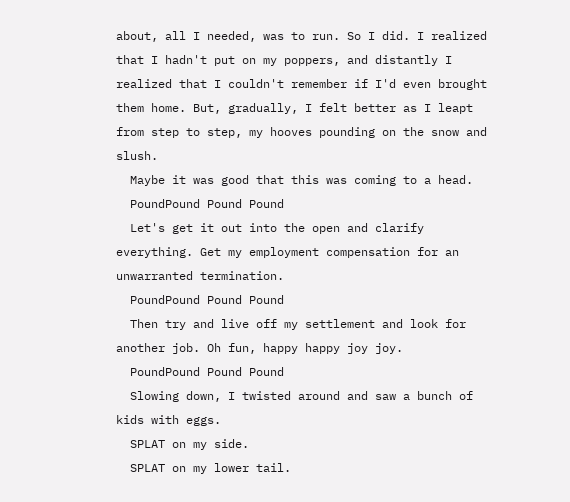about, all I needed, was to run. So I did. I realized that I hadn't put on my poppers, and distantly I realized that I couldn't remember if I'd even brought them home. But, gradually, I felt better as I leapt from step to step, my hooves pounding on the snow and slush.
  Maybe it was good that this was coming to a head.
  PoundPound Pound Pound
  Let's get it out into the open and clarify everything. Get my employment compensation for an unwarranted termination.
  PoundPound Pound Pound
  Then try and live off my settlement and look for another job. Oh fun, happy happy joy joy.
  PoundPound Pound Pound
  Slowing down, I twisted around and saw a bunch of kids with eggs.
  SPLAT on my side.
  SPLAT on my lower tail.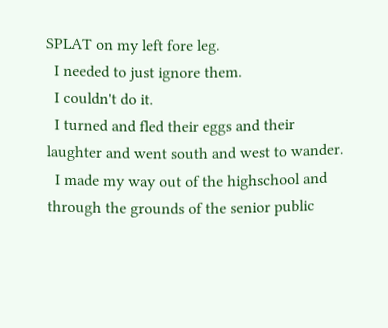SPLAT on my left fore leg.
  I needed to just ignore them.
  I couldn't do it.
  I turned and fled their eggs and their laughter and went south and west to wander.
  I made my way out of the highschool and through the grounds of the senior public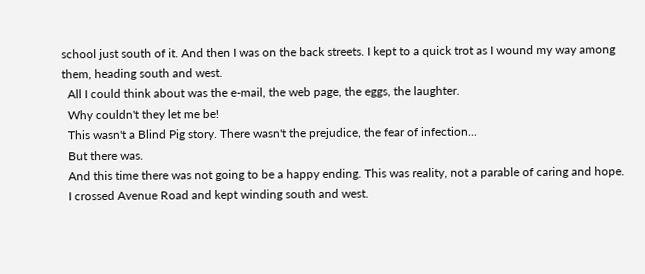school just south of it. And then I was on the back streets. I kept to a quick trot as I wound my way among them, heading south and west.
  All I could think about was the e-mail, the web page, the eggs, the laughter.
  Why couldn't they let me be!
  This wasn't a Blind Pig story. There wasn't the prejudice, the fear of infection...
  But there was.
  And this time there was not going to be a happy ending. This was reality, not a parable of caring and hope.
  I crossed Avenue Road and kept winding south and west.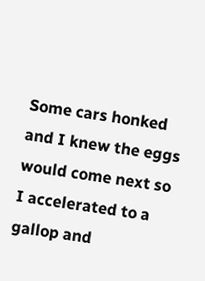Some cars honked and I knew the eggs would come next so I accelerated to a gallop and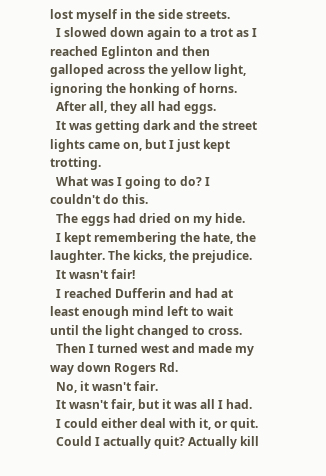lost myself in the side streets.
  I slowed down again to a trot as I reached Eglinton and then galloped across the yellow light, ignoring the honking of horns.
  After all, they all had eggs.
  It was getting dark and the street lights came on, but I just kept trotting.
  What was I going to do? I couldn't do this.
  The eggs had dried on my hide.
  I kept remembering the hate, the laughter. The kicks, the prejudice.
  It wasn't fair!
  I reached Dufferin and had at least enough mind left to wait until the light changed to cross.
  Then I turned west and made my way down Rogers Rd.
  No, it wasn't fair.
  It wasn't fair, but it was all I had.
  I could either deal with it, or quit.
  Could I actually quit? Actually kill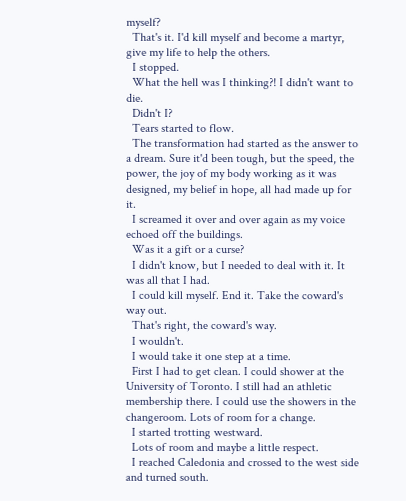myself?
  That's it. I'd kill myself and become a martyr, give my life to help the others.
  I stopped.
  What the hell was I thinking?! I didn't want to die.
  Didn't I?
  Tears started to flow.
  The transformation had started as the answer to a dream. Sure it'd been tough, but the speed, the power, the joy of my body working as it was designed, my belief in hope, all had made up for it.
  I screamed it over and over again as my voice echoed off the buildings.
  Was it a gift or a curse?
  I didn't know, but I needed to deal with it. It was all that I had.
  I could kill myself. End it. Take the coward's way out.
  That's right, the coward's way.
  I wouldn't.
  I would take it one step at a time.
  First I had to get clean. I could shower at the University of Toronto. I still had an athletic membership there. I could use the showers in the changeroom. Lots of room for a change.
  I started trotting westward.
  Lots of room and maybe a little respect.
  I reached Caledonia and crossed to the west side and turned south.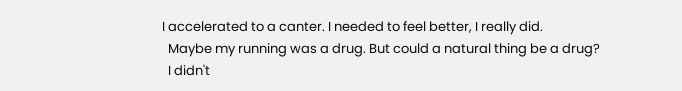I accelerated to a canter. I needed to feel better, I really did.
  Maybe my running was a drug. But could a natural thing be a drug?
  I didn't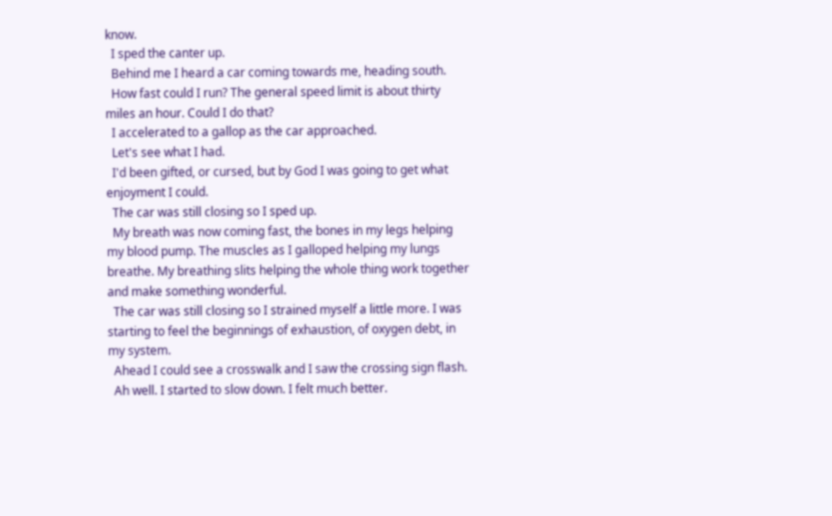know.
  I sped the canter up.
  Behind me I heard a car coming towards me, heading south.
  How fast could I run? The general speed limit is about thirty miles an hour. Could I do that?
  I accelerated to a gallop as the car approached.
  Let's see what I had.
  I'd been gifted, or cursed, but by God I was going to get what enjoyment I could.
  The car was still closing so I sped up.
  My breath was now coming fast, the bones in my legs helping my blood pump. The muscles as I galloped helping my lungs breathe. My breathing slits helping the whole thing work together and make something wonderful.
  The car was still closing so I strained myself a little more. I was starting to feel the beginnings of exhaustion, of oxygen debt, in my system.
  Ahead I could see a crosswalk and I saw the crossing sign flash.
  Ah well. I started to slow down. I felt much better.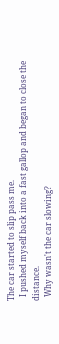The car started to slip pass me.
  I pushed myself back into a fast gallop and began to close the distance.
  Why wasn't the car slowing?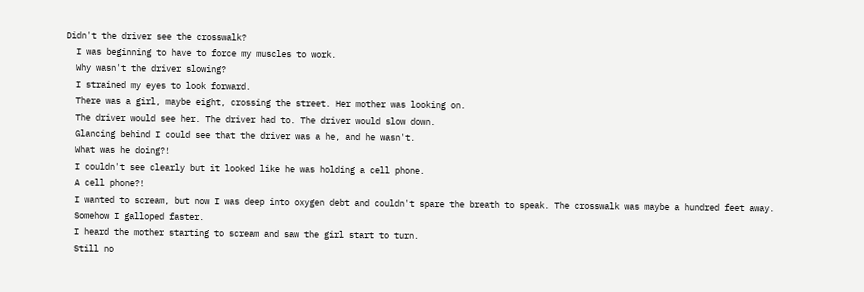Didn't the driver see the crosswalk?
  I was beginning to have to force my muscles to work.
  Why wasn't the driver slowing?
  I strained my eyes to look forward.
  There was a girl, maybe eight, crossing the street. Her mother was looking on.
  The driver would see her. The driver had to. The driver would slow down.
  Glancing behind I could see that the driver was a he, and he wasn't.
  What was he doing?!
  I couldn't see clearly but it looked like he was holding a cell phone.
  A cell phone?!
  I wanted to scream, but now I was deep into oxygen debt and couldn't spare the breath to speak. The crosswalk was maybe a hundred feet away.
  Somehow I galloped faster.
  I heard the mother starting to scream and saw the girl start to turn.
  Still no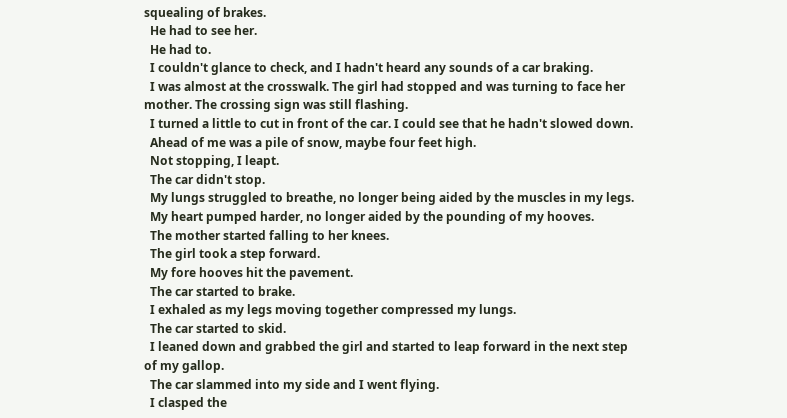squealing of brakes.
  He had to see her.
  He had to.
  I couldn't glance to check, and I hadn't heard any sounds of a car braking.
  I was almost at the crosswalk. The girl had stopped and was turning to face her mother. The crossing sign was still flashing.
  I turned a little to cut in front of the car. I could see that he hadn't slowed down.
  Ahead of me was a pile of snow, maybe four feet high.
  Not stopping, I leapt.
  The car didn't stop.
  My lungs struggled to breathe, no longer being aided by the muscles in my legs.
  My heart pumped harder, no longer aided by the pounding of my hooves.
  The mother started falling to her knees.
  The girl took a step forward.
  My fore hooves hit the pavement.
  The car started to brake.
  I exhaled as my legs moving together compressed my lungs.
  The car started to skid.
  I leaned down and grabbed the girl and started to leap forward in the next step of my gallop.
  The car slammed into my side and I went flying.
  I clasped the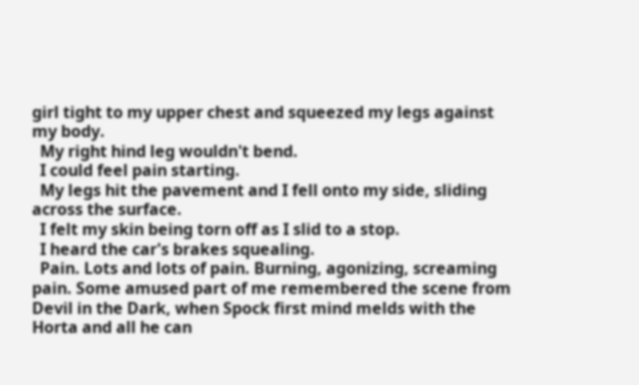girl tight to my upper chest and squeezed my legs against my body.
  My right hind leg wouldn't bend.
  I could feel pain starting.
  My legs hit the pavement and I fell onto my side, sliding across the surface.
  I felt my skin being torn off as I slid to a stop.
  I heard the car's brakes squealing.
  Pain. Lots and lots of pain. Burning, agonizing, screaming pain. Some amused part of me remembered the scene from Devil in the Dark, when Spock first mind melds with the Horta and all he can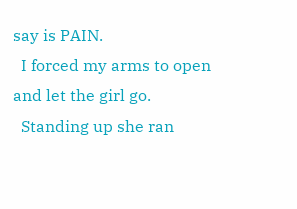say is PAIN.
  I forced my arms to open and let the girl go.
  Standing up she ran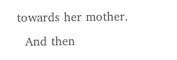towards her mother.
  And then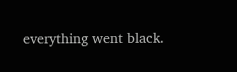everything went black.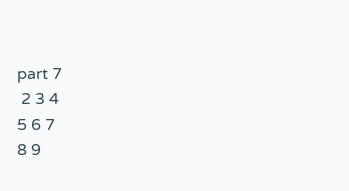part 7
 2 3 4
5 6 7
8 9